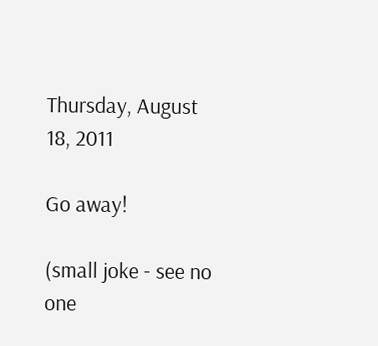Thursday, August 18, 2011

Go away!

(small joke - see no one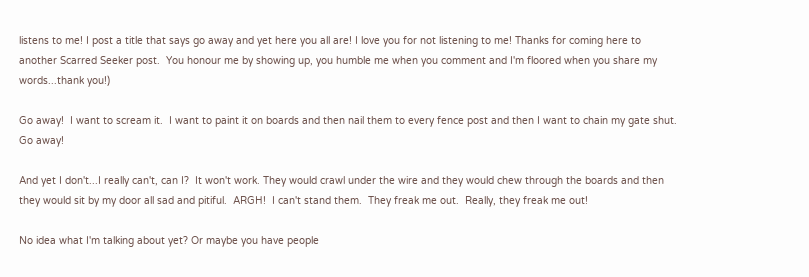listens to me! I post a title that says go away and yet here you all are! I love you for not listening to me! Thanks for coming here to another Scarred Seeker post.  You honour me by showing up, you humble me when you comment and I'm floored when you share my words...thank you!)

Go away!  I want to scream it.  I want to paint it on boards and then nail them to every fence post and then I want to chain my gate shut.  Go away!

And yet I don't...I really can't, can I?  It won't work. They would crawl under the wire and they would chew through the boards and then they would sit by my door all sad and pitiful.  ARGH!  I can't stand them.  They freak me out.  Really, they freak me out!

No idea what I'm talking about yet? Or maybe you have people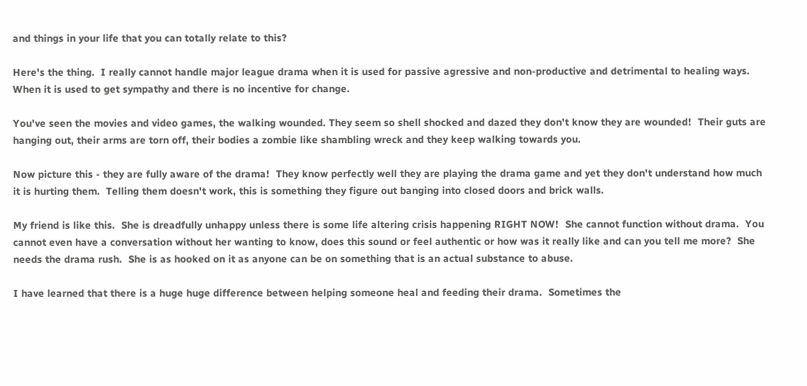and things in your life that you can totally relate to this?

Here's the thing.  I really cannot handle major league drama when it is used for passive agressive and non-productive and detrimental to healing ways.  When it is used to get sympathy and there is no incentive for change.

You've seen the movies and video games, the walking wounded. They seem so shell shocked and dazed they don't know they are wounded!  Their guts are hanging out, their arms are torn off, their bodies a zombie like shambling wreck and they keep walking towards you.

Now picture this - they are fully aware of the drama!  They know perfectly well they are playing the drama game and yet they don't understand how much it is hurting them.  Telling them doesn't work, this is something they figure out banging into closed doors and brick walls.

My friend is like this.  She is dreadfully unhappy unless there is some life altering crisis happening RIGHT NOW!  She cannot function without drama.  You cannot even have a conversation without her wanting to know, does this sound or feel authentic or how was it really like and can you tell me more?  She needs the drama rush.  She is as hooked on it as anyone can be on something that is an actual substance to abuse.

I have learned that there is a huge huge difference between helping someone heal and feeding their drama.  Sometimes the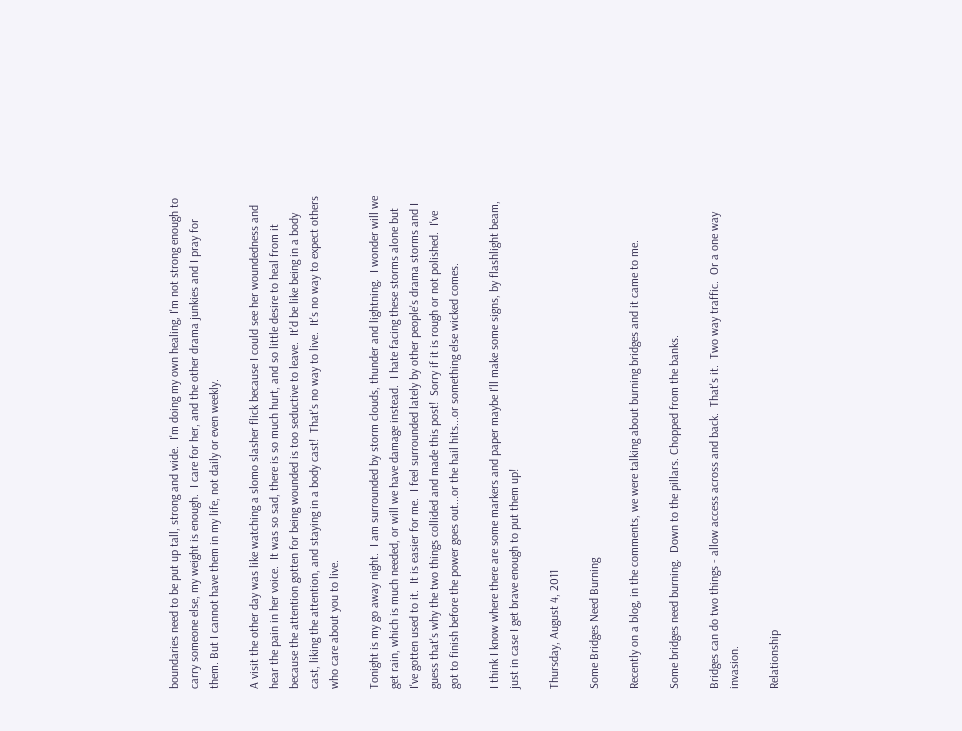boundaries need to be put up tall, strong and wide.  I'm doing my own healing, I'm not strong enough to carry someone else, my weight is enough.  I care for her, and the other drama junkies and I pray for them. But I cannot have them in my life, not daily or even weekly.

A visit the other day was like watching a slomo slasher flick because I could see her woundedness and hear the pain in her voice.  It was so sad, there is so much hurt, and so little desire to heal from it because the attention gotten for being wounded is too seductive to leave.  It'd be like being in a body cast, liking the attention, and staying in a body cast!  That's no way to live.  It's no way to expect others who care about you to live.

Tonight is my go away night.  I am surrounded by storm clouds, thunder and lightning.  I wonder will we get rain, which is much needed, or will we have damage instead.  I hate facing these storms alone but I've gotten used to it.  It is easier for me.  I feel surrounded lately by other people's drama storms and I guess that's why the two things collided and made this post!  Sorry if it is rough or not polished.  I've got to finish before the power goes out...or the hail hits...or something else wicked comes.

I think I know where there are some markers and paper maybe I'll make some signs, by flashlight beam, just in case I get brave enough to put them up!

Thursday, August 4, 2011

Some Bridges Need Burning

Recently on a blog, in the comments, we were talking about burning bridges and it came to me.

Some bridges need burning.  Down to the pillars. Chopped from the banks.

Bridges can do two things - allow access across and back.  That's it.  Two way traffic.  Or a one way invasion.

Relationship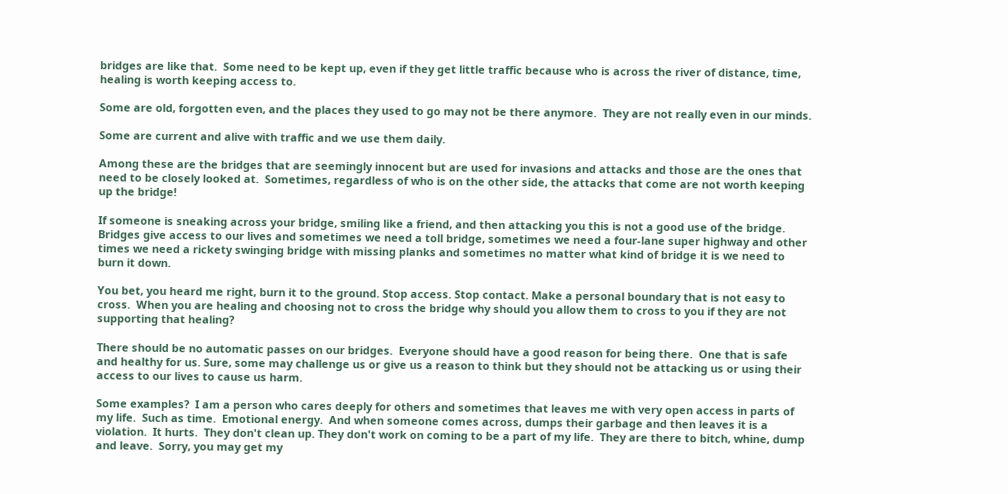bridges are like that.  Some need to be kept up, even if they get little traffic because who is across the river of distance, time, healing is worth keeping access to.

Some are old, forgotten even, and the places they used to go may not be there anymore.  They are not really even in our minds.

Some are current and alive with traffic and we use them daily.

Among these are the bridges that are seemingly innocent but are used for invasions and attacks and those are the ones that need to be closely looked at.  Sometimes, regardless of who is on the other side, the attacks that come are not worth keeping up the bridge!

If someone is sneaking across your bridge, smiling like a friend, and then attacking you this is not a good use of the bridge.  Bridges give access to our lives and sometimes we need a toll bridge, sometimes we need a four-lane super highway and other times we need a rickety swinging bridge with missing planks and sometimes no matter what kind of bridge it is we need to burn it down.

You bet, you heard me right, burn it to the ground. Stop access. Stop contact. Make a personal boundary that is not easy to cross.  When you are healing and choosing not to cross the bridge why should you allow them to cross to you if they are not supporting that healing?

There should be no automatic passes on our bridges.  Everyone should have a good reason for being there.  One that is safe and healthy for us. Sure, some may challenge us or give us a reason to think but they should not be attacking us or using their access to our lives to cause us harm.

Some examples?  I am a person who cares deeply for others and sometimes that leaves me with very open access in parts of my life.  Such as time.  Emotional energy.  And when someone comes across, dumps their garbage and then leaves it is a violation.  It hurts.  They don't clean up. They don't work on coming to be a part of my life.  They are there to bitch, whine, dump and leave.  Sorry, you may get my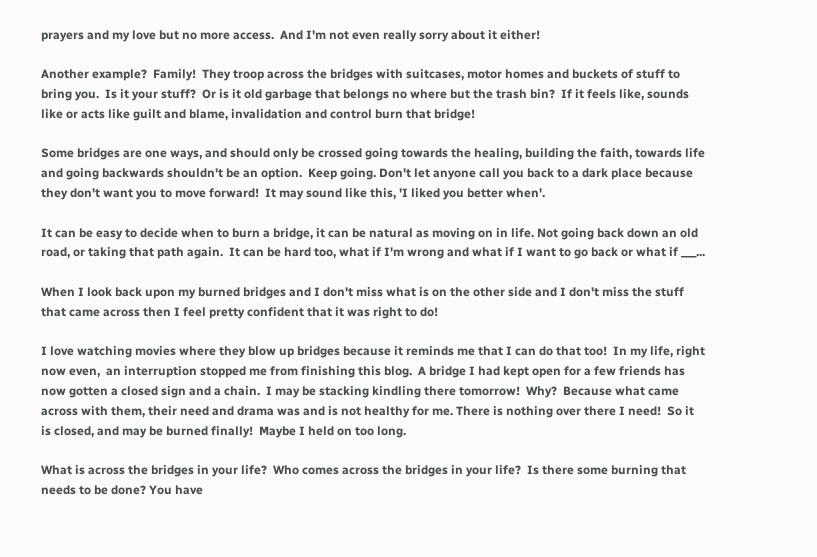prayers and my love but no more access.  And I'm not even really sorry about it either!

Another example?  Family!  They troop across the bridges with suitcases, motor homes and buckets of stuff to bring you.  Is it your stuff?  Or is it old garbage that belongs no where but the trash bin?  If it feels like, sounds like or acts like guilt and blame, invalidation and control burn that bridge!

Some bridges are one ways, and should only be crossed going towards the healing, building the faith, towards life and going backwards shouldn't be an option.  Keep going. Don't let anyone call you back to a dark place because they don't want you to move forward!  It may sound like this, 'I liked you better when'.

It can be easy to decide when to burn a bridge, it can be natural as moving on in life. Not going back down an old road, or taking that path again.  It can be hard too, what if I'm wrong and what if I want to go back or what if ___...

When I look back upon my burned bridges and I don't miss what is on the other side and I don't miss the stuff that came across then I feel pretty confident that it was right to do!

I love watching movies where they blow up bridges because it reminds me that I can do that too!  In my life, right now even,  an interruption stopped me from finishing this blog.  A bridge I had kept open for a few friends has now gotten a closed sign and a chain.  I may be stacking kindling there tomorrow!  Why?  Because what came across with them, their need and drama was and is not healthy for me. There is nothing over there I need!  So it is closed, and may be burned finally!  Maybe I held on too long.

What is across the bridges in your life?  Who comes across the bridges in your life?  Is there some burning that needs to be done? You have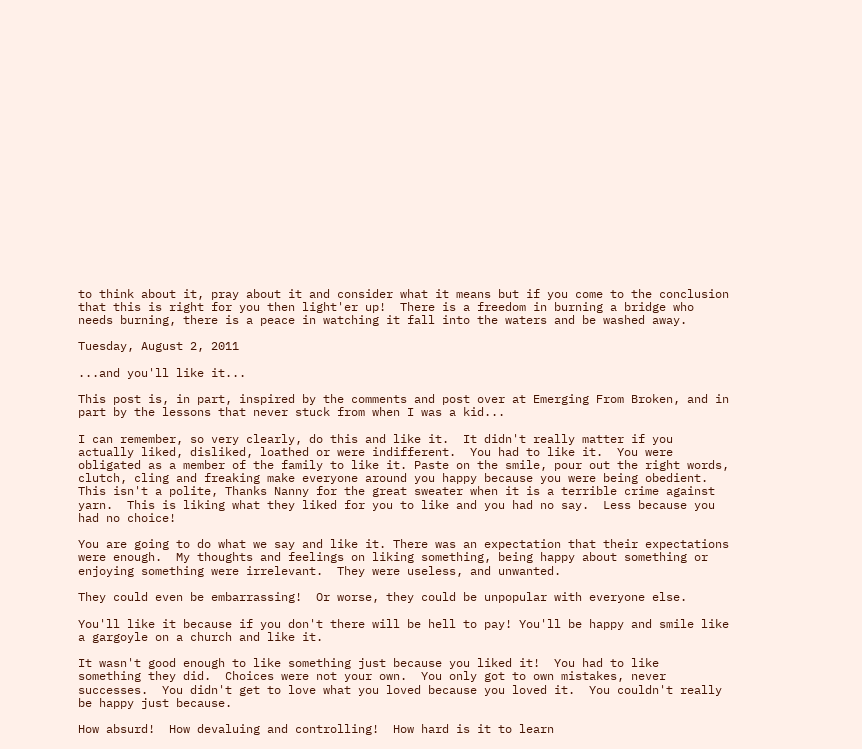to think about it, pray about it and consider what it means but if you come to the conclusion that this is right for you then light'er up!  There is a freedom in burning a bridge who needs burning, there is a peace in watching it fall into the waters and be washed away.

Tuesday, August 2, 2011

...and you'll like it...

This post is, in part, inspired by the comments and post over at Emerging From Broken, and in part by the lessons that never stuck from when I was a kid...

I can remember, so very clearly, do this and like it.  It didn't really matter if you actually liked, disliked, loathed or were indifferent.  You had to like it.  You were obligated as a member of the family to like it. Paste on the smile, pour out the right words, clutch, cling and freaking make everyone around you happy because you were being obedient.  This isn't a polite, Thanks Nanny for the great sweater when it is a terrible crime against yarn.  This is liking what they liked for you to like and you had no say.  Less because you had no choice!

You are going to do what we say and like it. There was an expectation that their expectations were enough.  My thoughts and feelings on liking something, being happy about something or enjoying something were irrelevant.  They were useless, and unwanted.

They could even be embarrassing!  Or worse, they could be unpopular with everyone else.

You'll like it because if you don't there will be hell to pay! You'll be happy and smile like a gargoyle on a church and like it.

It wasn't good enough to like something just because you liked it!  You had to like  something they did.  Choices were not your own.  You only got to own mistakes, never successes.  You didn't get to love what you loved because you loved it.  You couldn't really be happy just because.

How absurd!  How devaluing and controlling!  How hard is it to learn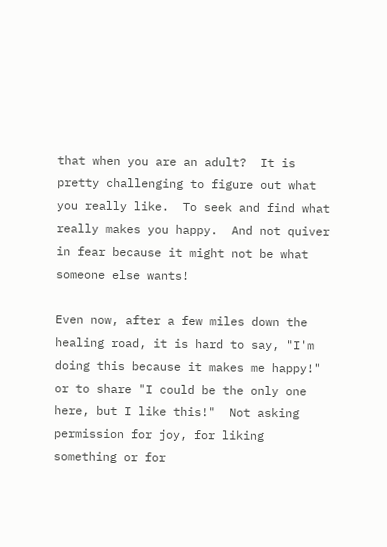that when you are an adult?  It is pretty challenging to figure out what you really like.  To seek and find what really makes you happy.  And not quiver in fear because it might not be what someone else wants!

Even now, after a few miles down the healing road, it is hard to say, "I'm doing this because it makes me happy!" or to share "I could be the only one here, but I like this!"  Not asking permission for joy, for liking something or for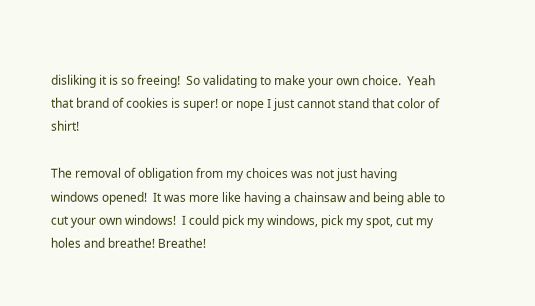disliking it is so freeing!  So validating to make your own choice.  Yeah that brand of cookies is super! or nope I just cannot stand that color of shirt!

The removal of obligation from my choices was not just having windows opened!  It was more like having a chainsaw and being able to cut your own windows!  I could pick my windows, pick my spot, cut my holes and breathe! Breathe!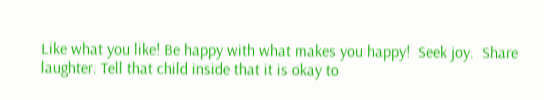Like what you like! Be happy with what makes you happy!  Seek joy.  Share laughter. Tell that child inside that it is okay to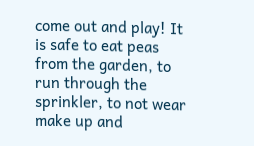come out and play! It is safe to eat peas from the garden, to run through the sprinkler, to not wear make up and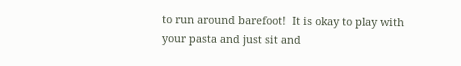to run around barefoot!  It is okay to play with your pasta and just sit and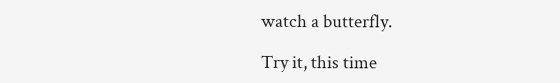watch a butterfly.

Try it, this time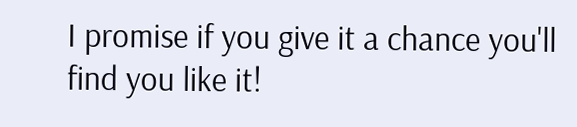I promise if you give it a chance you'll find you like it!